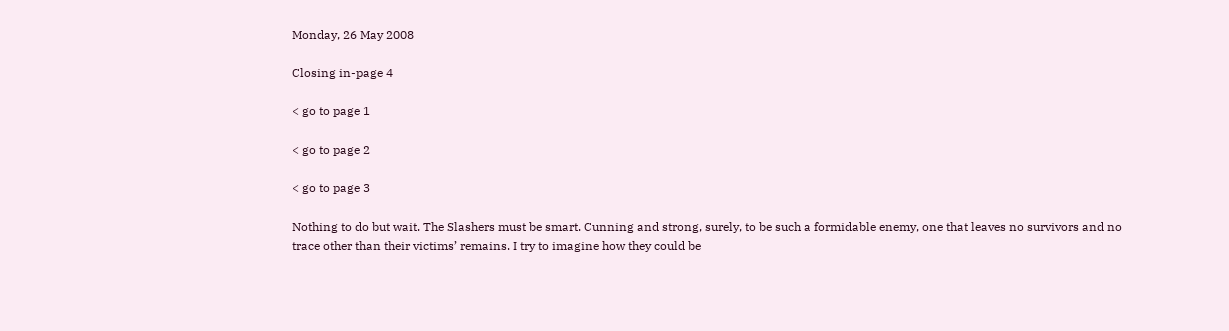Monday, 26 May 2008

Closing in-page 4

< go to page 1

< go to page 2

< go to page 3

Nothing to do but wait. The Slashers must be smart. Cunning and strong, surely, to be such a formidable enemy, one that leaves no survivors and no trace other than their victims’ remains. I try to imagine how they could be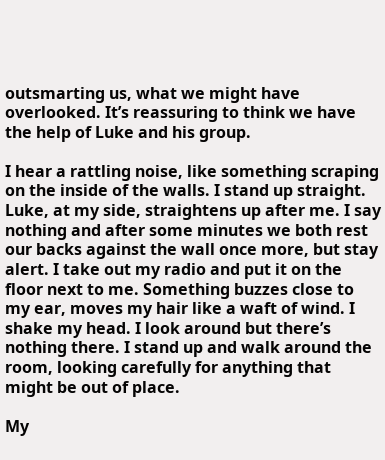outsmarting us, what we might have overlooked. It’s reassuring to think we have the help of Luke and his group.

I hear a rattling noise, like something scraping on the inside of the walls. I stand up straight. Luke, at my side, straightens up after me. I say nothing and after some minutes we both rest our backs against the wall once more, but stay alert. I take out my radio and put it on the floor next to me. Something buzzes close to my ear, moves my hair like a waft of wind. I shake my head. I look around but there’s nothing there. I stand up and walk around the room, looking carefully for anything that might be out of place.

My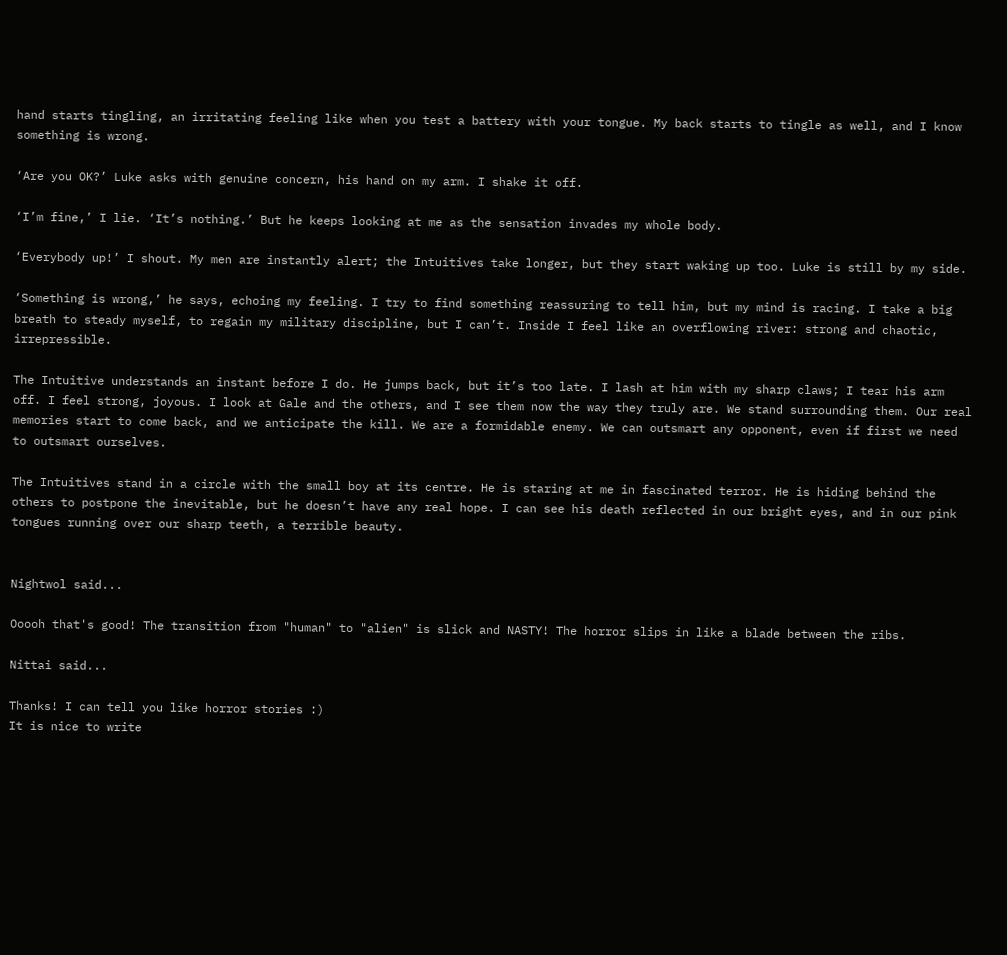hand starts tingling, an irritating feeling like when you test a battery with your tongue. My back starts to tingle as well, and I know something is wrong.

‘Are you OK?’ Luke asks with genuine concern, his hand on my arm. I shake it off.

‘I’m fine,’ I lie. ‘It’s nothing.’ But he keeps looking at me as the sensation invades my whole body.

‘Everybody up!’ I shout. My men are instantly alert; the Intuitives take longer, but they start waking up too. Luke is still by my side.

‘Something is wrong,’ he says, echoing my feeling. I try to find something reassuring to tell him, but my mind is racing. I take a big breath to steady myself, to regain my military discipline, but I can’t. Inside I feel like an overflowing river: strong and chaotic, irrepressible.

The Intuitive understands an instant before I do. He jumps back, but it’s too late. I lash at him with my sharp claws; I tear his arm off. I feel strong, joyous. I look at Gale and the others, and I see them now the way they truly are. We stand surrounding them. Our real memories start to come back, and we anticipate the kill. We are a formidable enemy. We can outsmart any opponent, even if first we need to outsmart ourselves.

The Intuitives stand in a circle with the small boy at its centre. He is staring at me in fascinated terror. He is hiding behind the others to postpone the inevitable, but he doesn’t have any real hope. I can see his death reflected in our bright eyes, and in our pink tongues running over our sharp teeth, a terrible beauty.


Nightwol said...

Ooooh that's good! The transition from "human" to "alien" is slick and NASTY! The horror slips in like a blade between the ribs.

Nittai said...

Thanks! I can tell you like horror stories :)
It is nice to write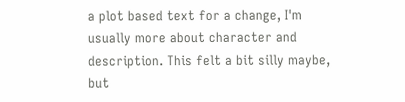a plot based text for a change, I'm usually more about character and description. This felt a bit silly maybe, but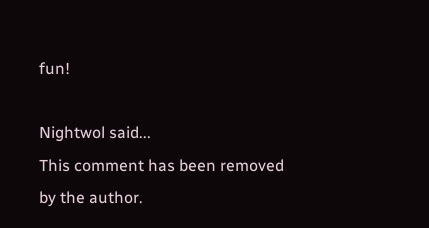fun!

Nightwol said...
This comment has been removed by the author.